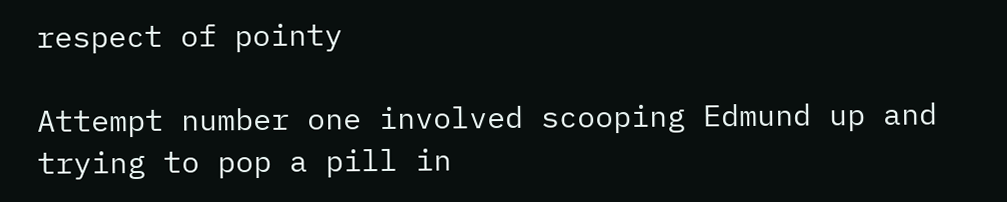respect of pointy

Attempt number one involved scooping Edmund up and trying to pop a pill in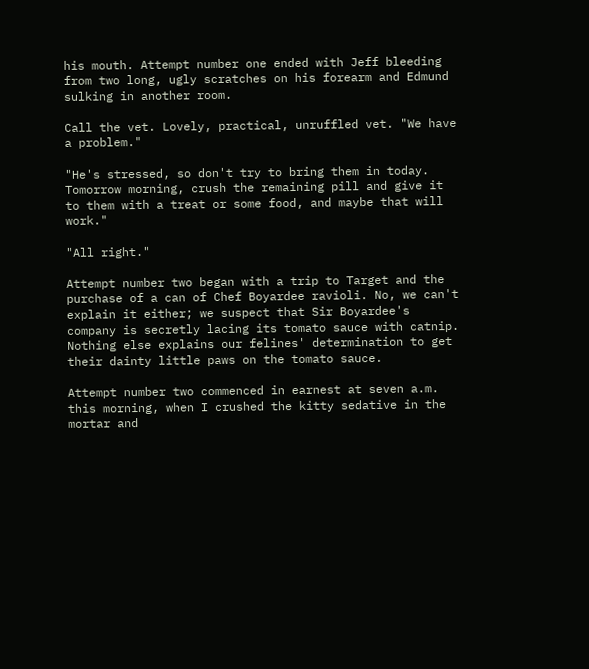his mouth. Attempt number one ended with Jeff bleeding from two long, ugly scratches on his forearm and Edmund sulking in another room.

Call the vet. Lovely, practical, unruffled vet. "We have a problem."

"He's stressed, so don't try to bring them in today. Tomorrow morning, crush the remaining pill and give it to them with a treat or some food, and maybe that will work."

"All right."

Attempt number two began with a trip to Target and the purchase of a can of Chef Boyardee ravioli. No, we can't explain it either; we suspect that Sir Boyardee's company is secretly lacing its tomato sauce with catnip. Nothing else explains our felines' determination to get their dainty little paws on the tomato sauce.

Attempt number two commenced in earnest at seven a.m. this morning, when I crushed the kitty sedative in the mortar and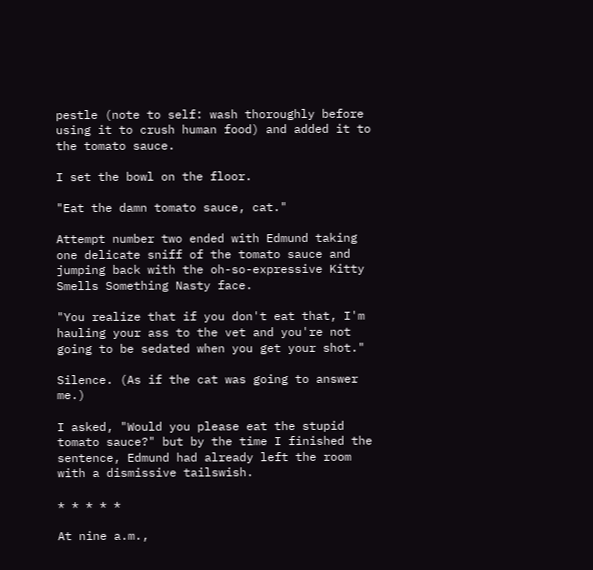pestle (note to self: wash thoroughly before using it to crush human food) and added it to the tomato sauce.

I set the bowl on the floor.

"Eat the damn tomato sauce, cat."

Attempt number two ended with Edmund taking one delicate sniff of the tomato sauce and jumping back with the oh-so-expressive Kitty Smells Something Nasty face.

"You realize that if you don't eat that, I'm hauling your ass to the vet and you're not going to be sedated when you get your shot."

Silence. (As if the cat was going to answer me.)

I asked, "Would you please eat the stupid tomato sauce?" but by the time I finished the sentence, Edmund had already left the room with a dismissive tailswish.

* * * * *

At nine a.m.,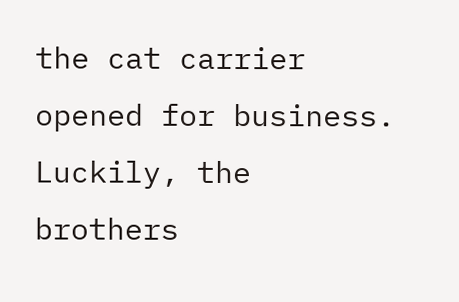the cat carrier opened for business. Luckily, the brothers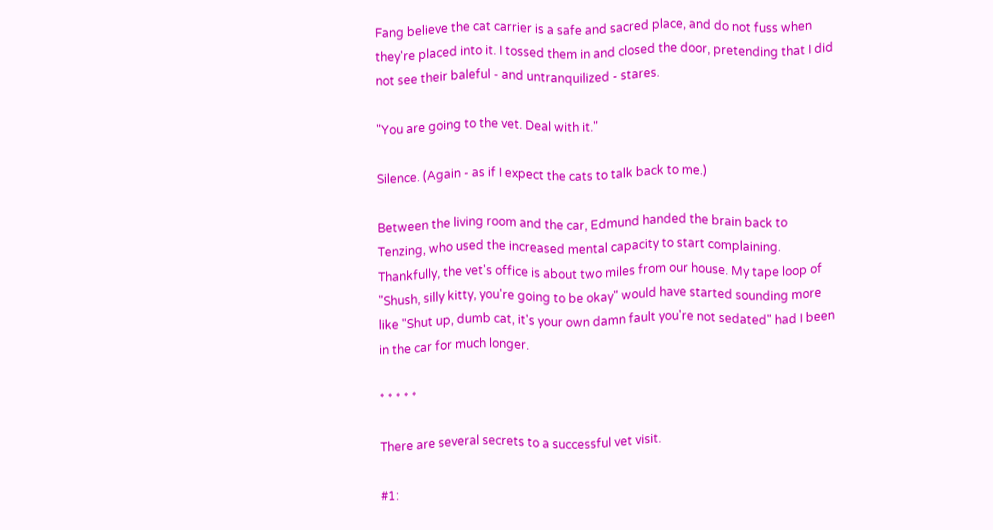Fang believe the cat carrier is a safe and sacred place, and do not fuss when they're placed into it. I tossed them in and closed the door, pretending that I did not see their baleful - and untranquilized - stares.

"You are going to the vet. Deal with it."

Silence. (Again - as if I expect the cats to talk back to me.)

Between the living room and the car, Edmund handed the brain back to Tenzing, who used the increased mental capacity to start complaining. Thankfully, the vet's office is about two miles from our house. My tape loop of "Shush, silly kitty, you're going to be okay" would have started sounding more like "Shut up, dumb cat, it's your own damn fault you're not sedated" had I been in the car for much longer.

* * * * *

There are several secrets to a successful vet visit.

#1: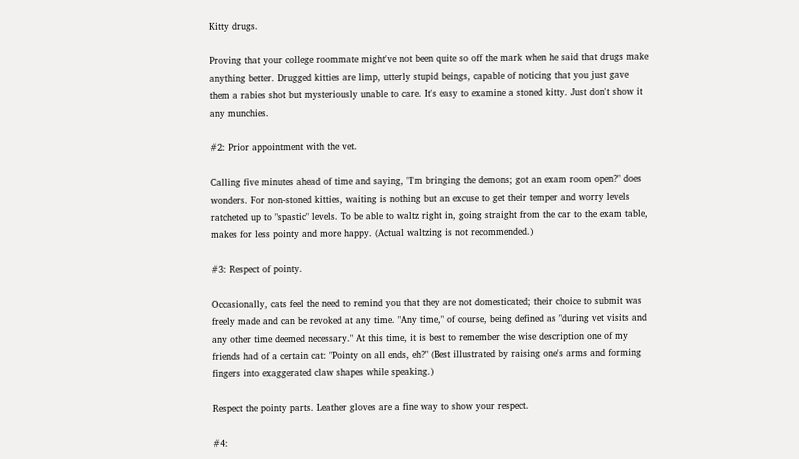Kitty drugs.

Proving that your college roommate might've not been quite so off the mark when he said that drugs make anything better. Drugged kitties are limp, utterly stupid beings, capable of noticing that you just gave them a rabies shot but mysteriously unable to care. It's easy to examine a stoned kitty. Just don't show it any munchies.

#2: Prior appointment with the vet.

Calling five minutes ahead of time and saying, "I'm bringing the demons; got an exam room open?" does wonders. For non-stoned kitties, waiting is nothing but an excuse to get their temper and worry levels ratcheted up to "spastic" levels. To be able to waltz right in, going straight from the car to the exam table, makes for less pointy and more happy. (Actual waltzing is not recommended.)

#3: Respect of pointy.

Occasionally, cats feel the need to remind you that they are not domesticated; their choice to submit was freely made and can be revoked at any time. "Any time," of course, being defined as "during vet visits and any other time deemed necessary." At this time, it is best to remember the wise description one of my friends had of a certain cat: "Pointy on all ends, eh?" (Best illustrated by raising one's arms and forming fingers into exaggerated claw shapes while speaking.)

Respect the pointy parts. Leather gloves are a fine way to show your respect.

#4: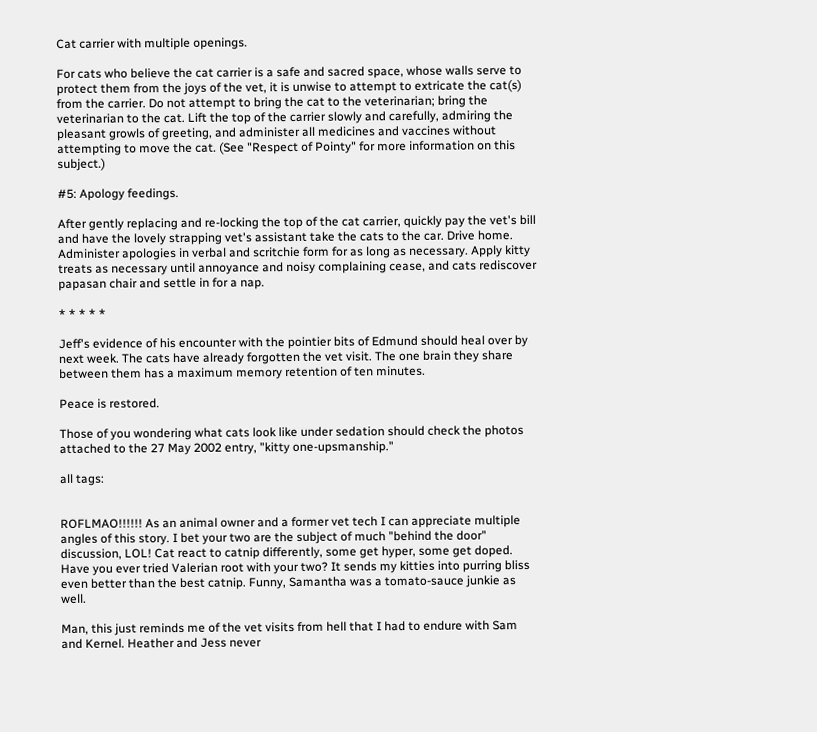Cat carrier with multiple openings.

For cats who believe the cat carrier is a safe and sacred space, whose walls serve to protect them from the joys of the vet, it is unwise to attempt to extricate the cat(s) from the carrier. Do not attempt to bring the cat to the veterinarian; bring the veterinarian to the cat. Lift the top of the carrier slowly and carefully, admiring the pleasant growls of greeting, and administer all medicines and vaccines without attempting to move the cat. (See "Respect of Pointy" for more information on this subject.)

#5: Apology feedings.

After gently replacing and re-locking the top of the cat carrier, quickly pay the vet's bill and have the lovely strapping vet's assistant take the cats to the car. Drive home. Administer apologies in verbal and scritchie form for as long as necessary. Apply kitty treats as necessary until annoyance and noisy complaining cease, and cats rediscover papasan chair and settle in for a nap.

* * * * *

Jeff's evidence of his encounter with the pointier bits of Edmund should heal over by next week. The cats have already forgotten the vet visit. The one brain they share between them has a maximum memory retention of ten minutes.

Peace is restored.

Those of you wondering what cats look like under sedation should check the photos attached to the 27 May 2002 entry, "kitty one-upsmanship."

all tags:


ROFLMAO!!!!!! As an animal owner and a former vet tech I can appreciate multiple angles of this story. I bet your two are the subject of much "behind the door" discussion, LOL! Cat react to catnip differently, some get hyper, some get doped. Have you ever tried Valerian root with your two? It sends my kitties into purring bliss even better than the best catnip. Funny, Samantha was a tomato-sauce junkie as well.

Man, this just reminds me of the vet visits from hell that I had to endure with Sam and Kernel. Heather and Jess never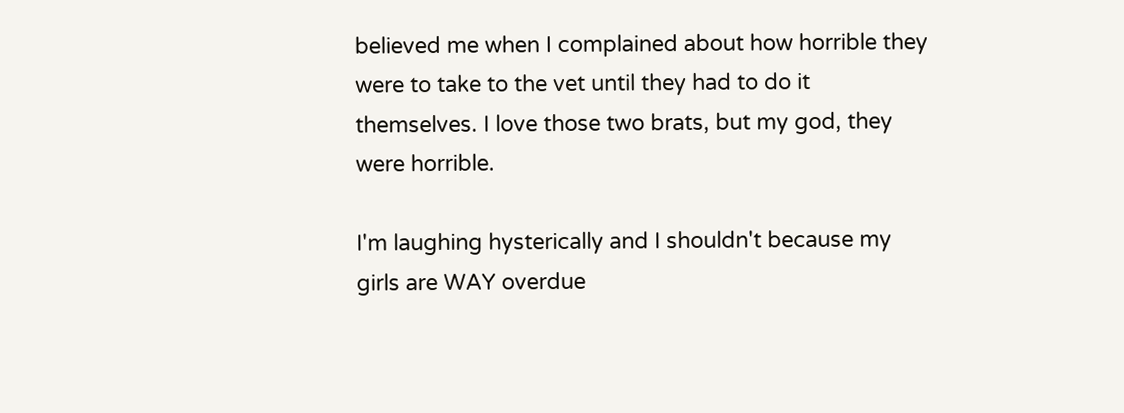believed me when I complained about how horrible they were to take to the vet until they had to do it themselves. I love those two brats, but my god, they were horrible.

I'm laughing hysterically and I shouldn't because my girls are WAY overdue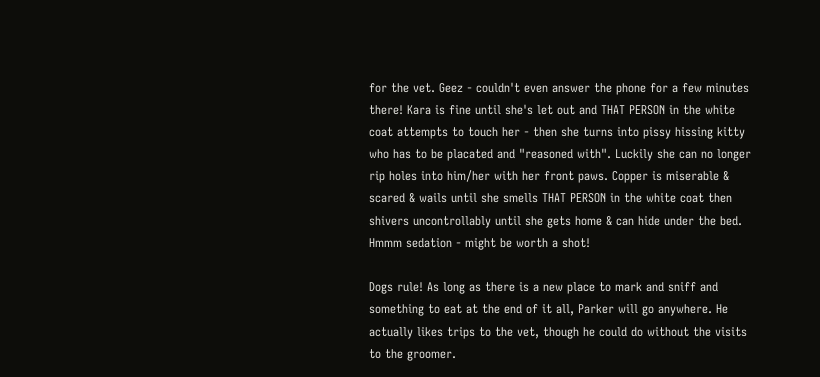for the vet. Geez - couldn't even answer the phone for a few minutes there! Kara is fine until she's let out and THAT PERSON in the white coat attempts to touch her - then she turns into pissy hissing kitty who has to be placated and "reasoned with". Luckily she can no longer rip holes into him/her with her front paws. Copper is miserable & scared & wails until she smells THAT PERSON in the white coat then shivers uncontrollably until she gets home & can hide under the bed. Hmmm sedation - might be worth a shot!

Dogs rule! As long as there is a new place to mark and sniff and something to eat at the end of it all, Parker will go anywhere. He actually likes trips to the vet, though he could do without the visits to the groomer.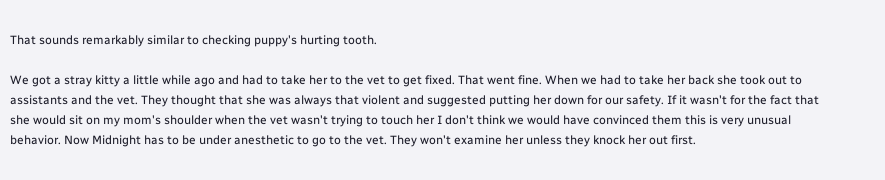That sounds remarkably similar to checking puppy's hurting tooth.

We got a stray kitty a little while ago and had to take her to the vet to get fixed. That went fine. When we had to take her back she took out to assistants and the vet. They thought that she was always that violent and suggested putting her down for our safety. If it wasn't for the fact that she would sit on my mom's shoulder when the vet wasn't trying to touch her I don't think we would have convinced them this is very unusual behavior. Now Midnight has to be under anesthetic to go to the vet. They won't examine her unless they knock her out first.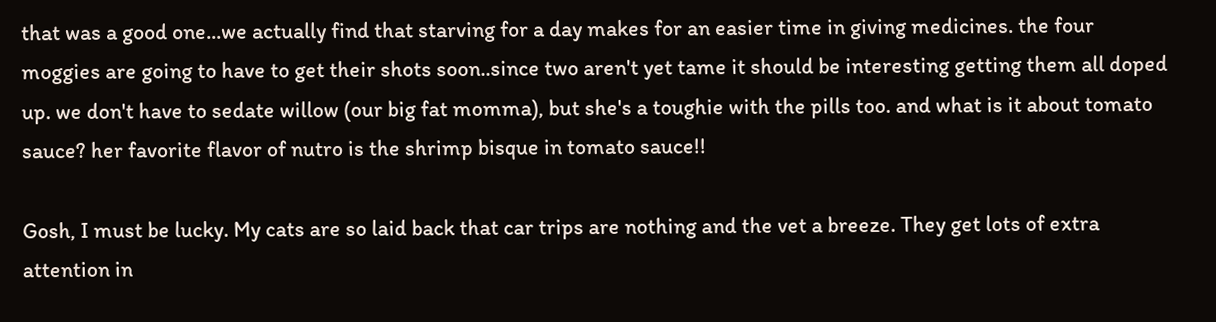that was a good one...we actually find that starving for a day makes for an easier time in giving medicines. the four moggies are going to have to get their shots soon..since two aren't yet tame it should be interesting getting them all doped up. we don't have to sedate willow (our big fat momma), but she's a toughie with the pills too. and what is it about tomato sauce? her favorite flavor of nutro is the shrimp bisque in tomato sauce!!

Gosh, I must be lucky. My cats are so laid back that car trips are nothing and the vet a breeze. They get lots of extra attention in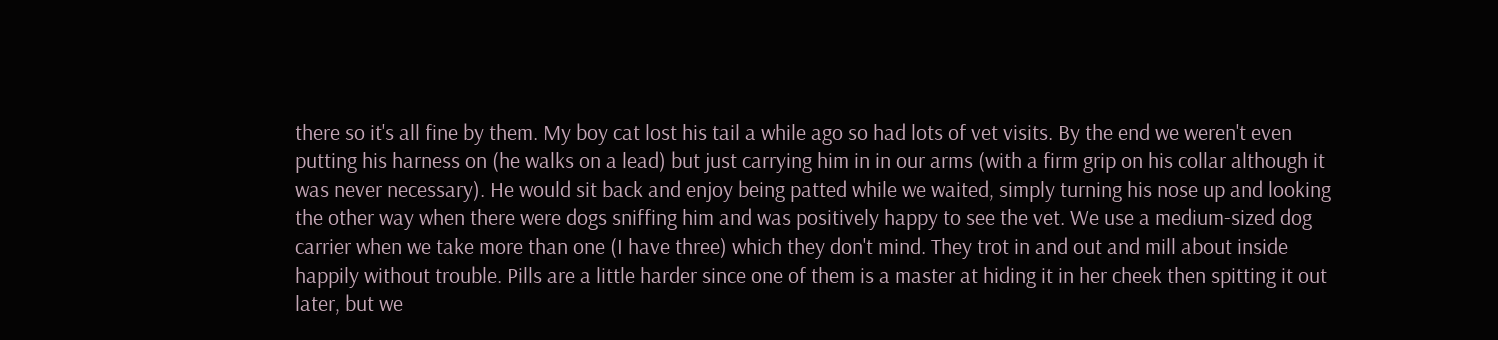there so it's all fine by them. My boy cat lost his tail a while ago so had lots of vet visits. By the end we weren't even putting his harness on (he walks on a lead) but just carrying him in in our arms (with a firm grip on his collar although it was never necessary). He would sit back and enjoy being patted while we waited, simply turning his nose up and looking the other way when there were dogs sniffing him and was positively happy to see the vet. We use a medium-sized dog carrier when we take more than one (I have three) which they don't mind. They trot in and out and mill about inside happily without trouble. Pills are a little harder since one of them is a master at hiding it in her cheek then spitting it out later, but we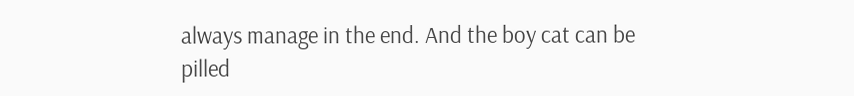always manage in the end. And the boy cat can be pilled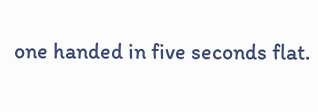one handed in five seconds flat.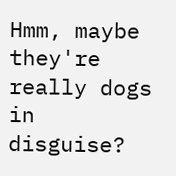Hmm, maybe they're really dogs in disguise?